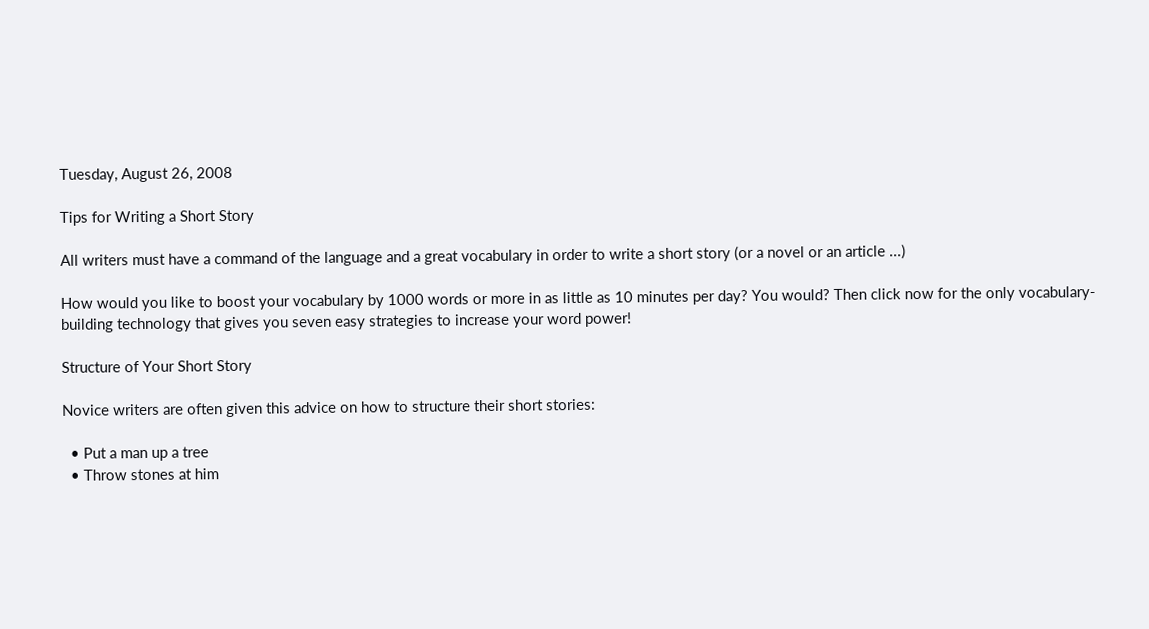Tuesday, August 26, 2008

Tips for Writing a Short Story

All writers must have a command of the language and a great vocabulary in order to write a short story (or a novel or an article ...)

How would you like to boost your vocabulary by 1000 words or more in as little as 10 minutes per day? You would? Then click now for the only vocabulary-building technology that gives you seven easy strategies to increase your word power!

Structure of Your Short Story

Novice writers are often given this advice on how to structure their short stories:

  • Put a man up a tree
  • Throw stones at him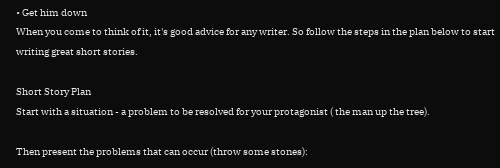• Get him down
When you come to think of it, it's good advice for any writer. So follow the steps in the plan below to start writing great short stories.

Short Story Plan
Start with a situation - a problem to be resolved for your protagonist ( the man up the tree).

Then present the problems that can occur (throw some stones):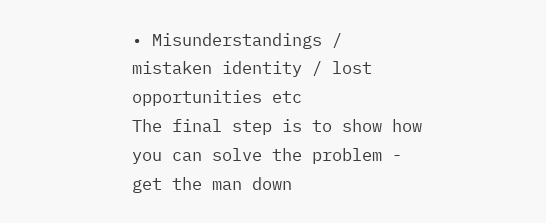• Misunderstandings / mistaken identity / lost opportunities etc
The final step is to show how you can solve the problem - get the man down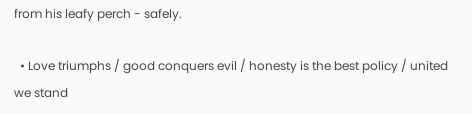from his leafy perch - safely.

  • Love triumphs / good conquers evil / honesty is the best policy / united we stand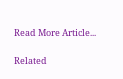Read More Article...

Related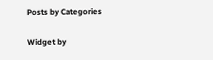Posts by Categories

Widget by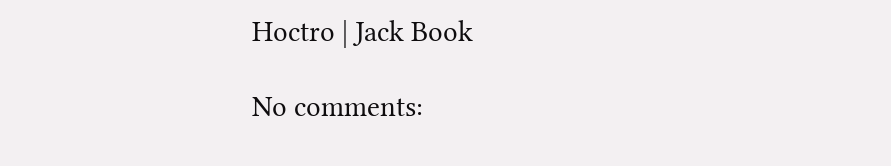Hoctro | Jack Book

No comments: